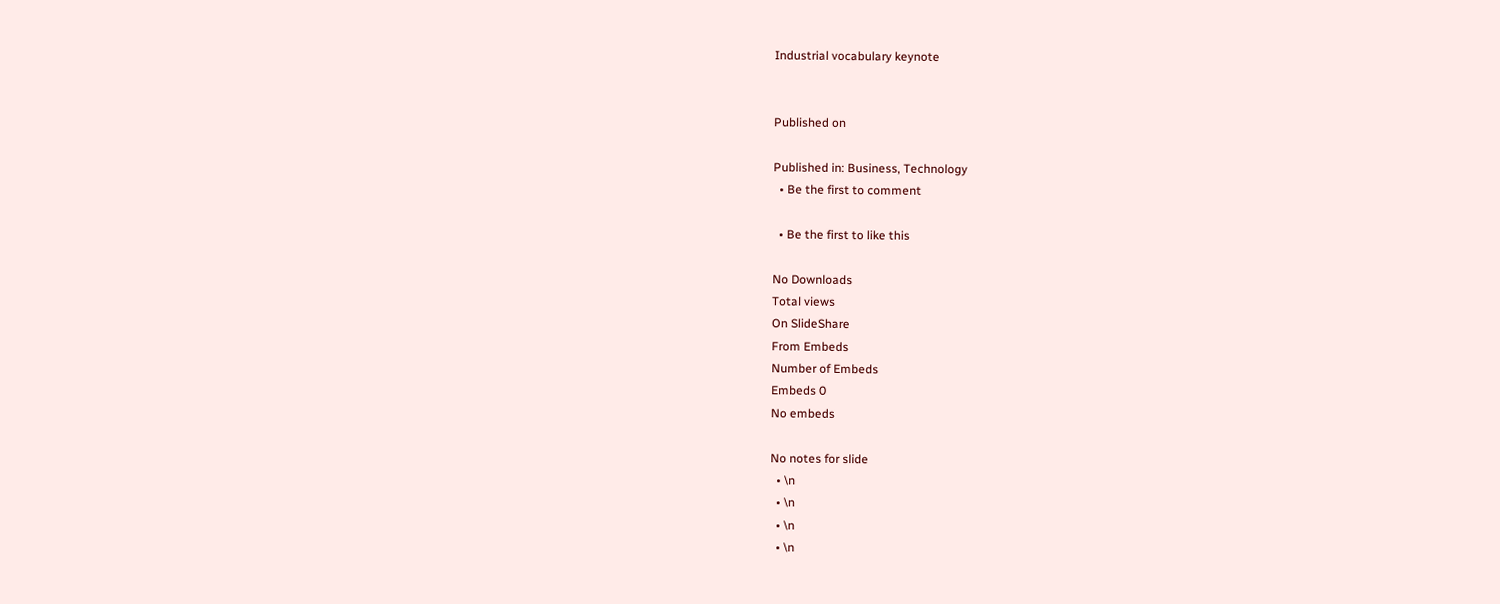Industrial vocabulary keynote


Published on

Published in: Business, Technology
  • Be the first to comment

  • Be the first to like this

No Downloads
Total views
On SlideShare
From Embeds
Number of Embeds
Embeds 0
No embeds

No notes for slide
  • \n
  • \n
  • \n
  • \n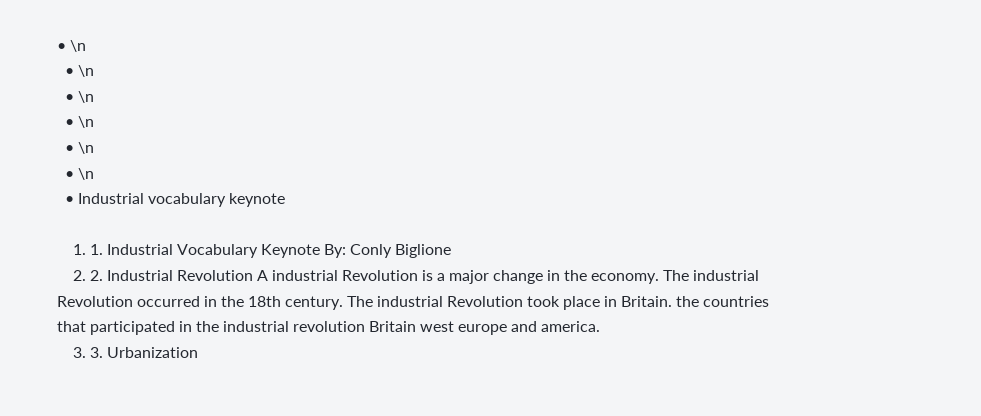• \n
  • \n
  • \n
  • \n
  • \n
  • \n
  • Industrial vocabulary keynote

    1. 1. Industrial Vocabulary Keynote By: Conly Biglione
    2. 2. Industrial Revolution A industrial Revolution is a major change in the economy. The industrial Revolution occurred in the 18th century. The industrial Revolution took place in Britain. the countries that participated in the industrial revolution Britain west europe and america.
    3. 3. Urbanization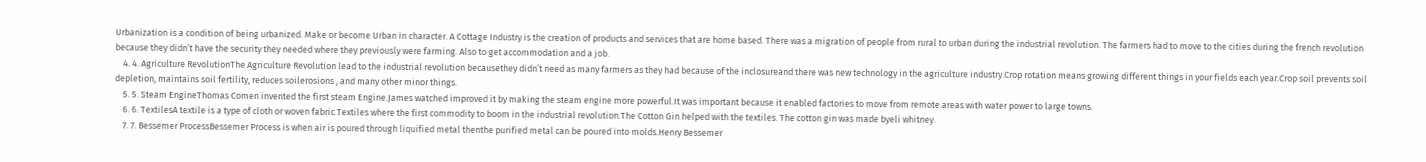Urbanization is a condition of being urbanized. Make or become Urban in character. A Cottage Industry is the creation of products and services that are home based. There was a migration of people from rural to urban during the industrial revolution. The farmers had to move to the cities during the french revolution because they didn’t have the security they needed where they previously were farming. Also to get accommodation and a job.
    4. 4. Agriculture RevolutionThe Agriculture Revolution lead to the industrial revolution becausethey didn’t need as many farmers as they had because of the inclosureand there was new technology in the agriculture industry.Crop rotation means growing different things in your fields each year.Crop soil prevents soil depletion, maintains soil fertility, reduces soilerosions , and many other minor things.
    5. 5. Steam EngineThomas Comen invented the first steam Engine.James watched improved it by making the steam engine more powerful.It was important because it enabled factories to move from remote.areas with water power to large towns.
    6. 6. TextilesA textile is a type of cloth or woven fabric.Textiles where the first commodity to boom in the industrial revolution.The Cotton Gin helped with the textiles. The cotton gin was made byeli whitney.
    7. 7. Bessemer ProcessBessemer Process is when air is poured through liquified metal thenthe purified metal can be poured into molds.Henry Bessemer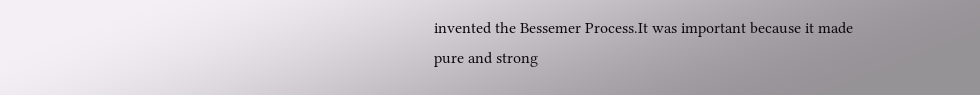invented the Bessemer Process.It was important because it made pure and strong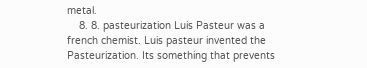metal.
    8. 8. pasteurization Luis Pasteur was a french chemist. Luis pasteur invented the Pasteurization. Its something that prevents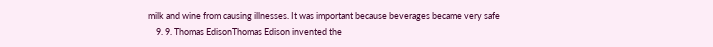milk and wine from causing illnesses. It was important because beverages became very safe
    9. 9. Thomas EdisonThomas Edison invented the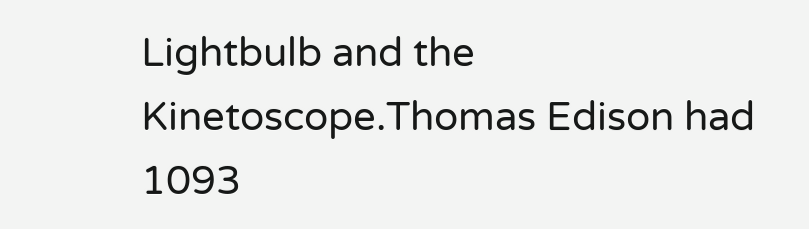Lightbulb and the Kinetoscope.Thomas Edison had 1093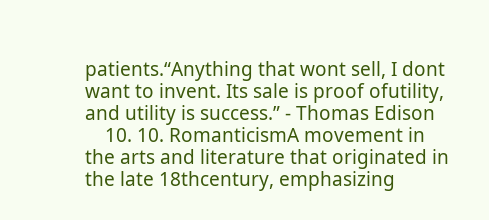patients.“Anything that wont sell, I dont want to invent. Its sale is proof ofutility, and utility is success.” - Thomas Edison
    10. 10. RomanticismA movement in the arts and literature that originated in the late 18thcentury, emphasizing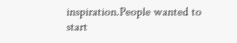inspiration.People wanted to start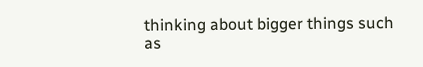thinking about bigger things such as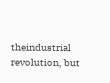theindustrial revolution, but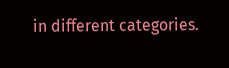in different categories.